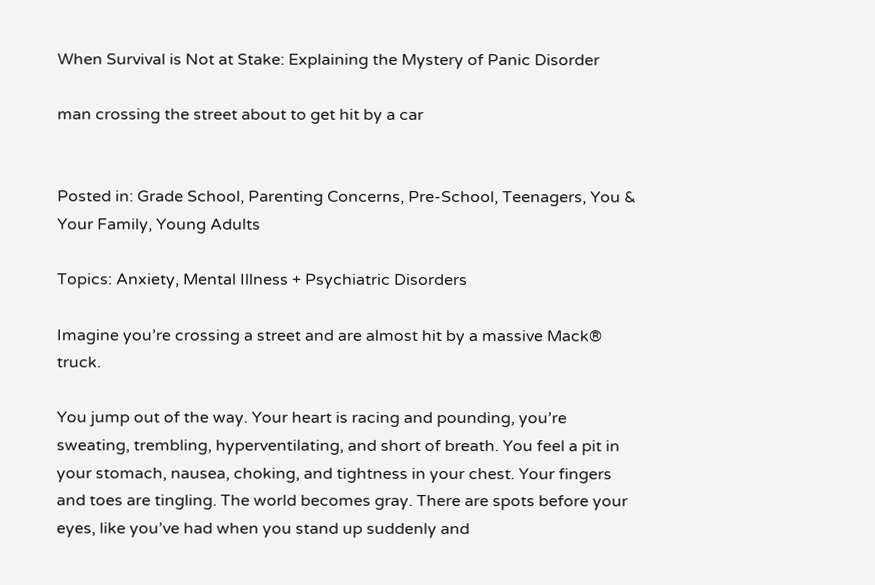When Survival is Not at Stake: Explaining the Mystery of Panic Disorder

man crossing the street about to get hit by a car


Posted in: Grade School, Parenting Concerns, Pre-School, Teenagers, You & Your Family, Young Adults

Topics: Anxiety, Mental Illness + Psychiatric Disorders

Imagine you’re crossing a street and are almost hit by a massive Mack® truck.

You jump out of the way. Your heart is racing and pounding, you’re sweating, trembling, hyperventilating, and short of breath. You feel a pit in your stomach, nausea, choking, and tightness in your chest. Your fingers and toes are tingling. The world becomes gray. There are spots before your eyes, like you’ve had when you stand up suddenly and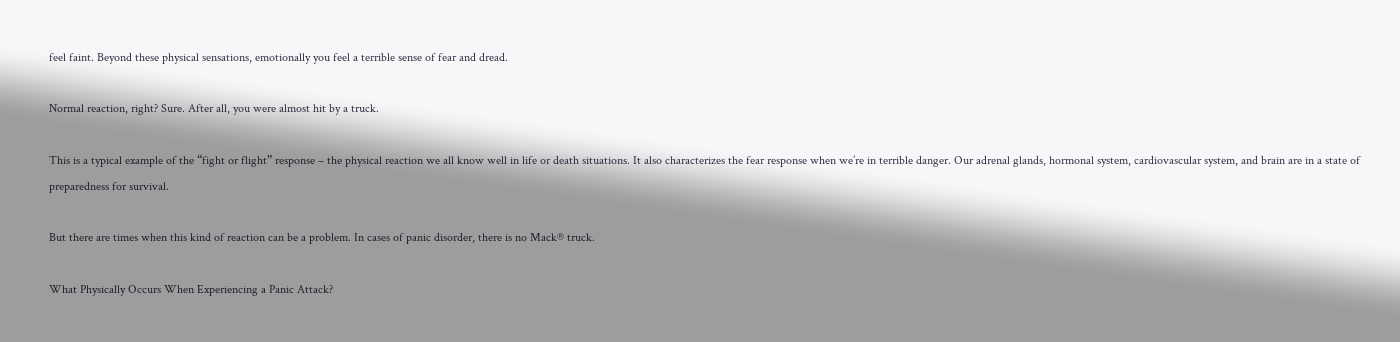feel faint. Beyond these physical sensations, emotionally you feel a terrible sense of fear and dread.

Normal reaction, right? Sure. After all, you were almost hit by a truck.

This is a typical example of the “fight or flight” response – the physical reaction we all know well in life or death situations. It also characterizes the fear response when we’re in terrible danger. Our adrenal glands, hormonal system, cardiovascular system, and brain are in a state of preparedness for survival.

But there are times when this kind of reaction can be a problem. In cases of panic disorder, there is no Mack® truck.

What Physically Occurs When Experiencing a Panic Attack?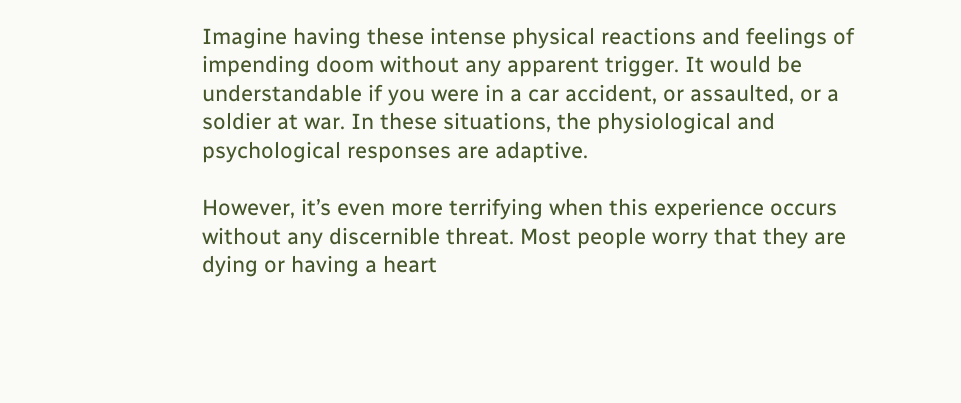Imagine having these intense physical reactions and feelings of impending doom without any apparent trigger. It would be understandable if you were in a car accident, or assaulted, or a soldier at war. In these situations, the physiological and psychological responses are adaptive.

However, it’s even more terrifying when this experience occurs without any discernible threat. Most people worry that they are dying or having a heart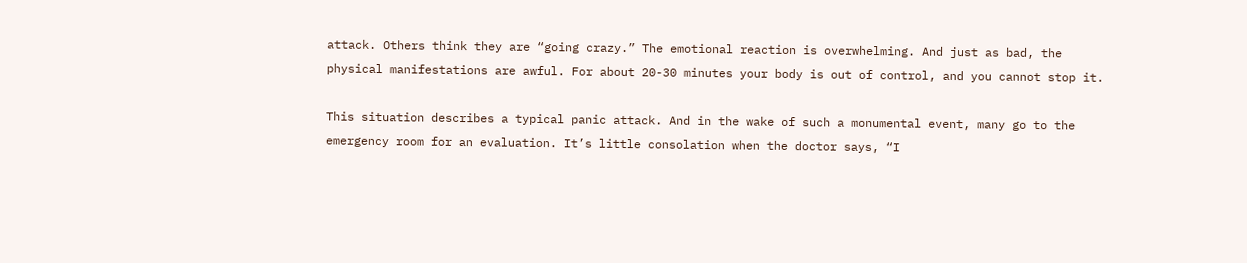attack. Others think they are “going crazy.” The emotional reaction is overwhelming. And just as bad, the physical manifestations are awful. For about 20-30 minutes your body is out of control, and you cannot stop it.

This situation describes a typical panic attack. And in the wake of such a monumental event, many go to the emergency room for an evaluation. It’s little consolation when the doctor says, “I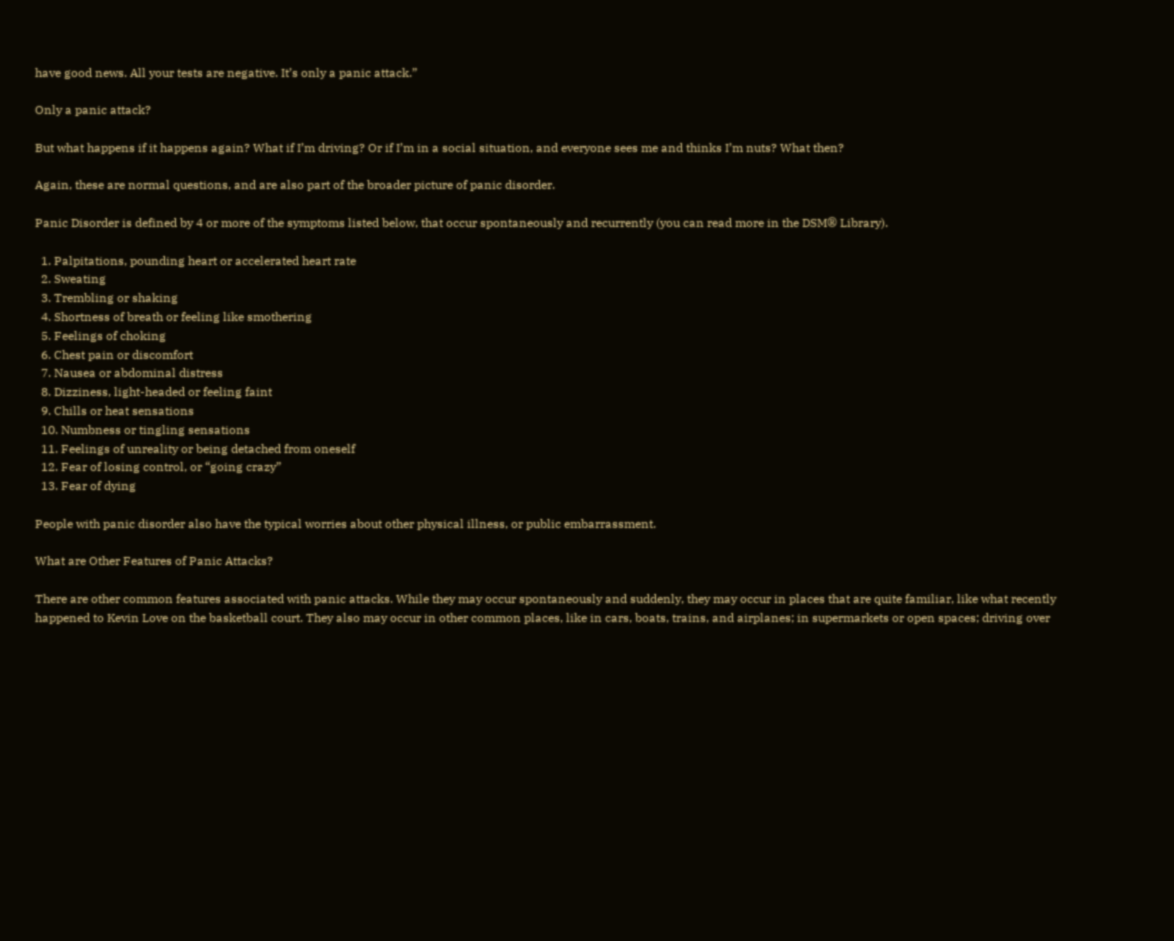have good news. All your tests are negative. It’s only a panic attack.”

Only a panic attack?

But what happens if it happens again? What if I’m driving? Or if I’m in a social situation, and everyone sees me and thinks I’m nuts? What then?

Again, these are normal questions, and are also part of the broader picture of panic disorder.

Panic Disorder is defined by 4 or more of the symptoms listed below, that occur spontaneously and recurrently (you can read more in the DSM® Library).

  1. Palpitations, pounding heart or accelerated heart rate
  2. Sweating
  3. Trembling or shaking
  4. Shortness of breath or feeling like smothering
  5. Feelings of choking
  6. Chest pain or discomfort
  7. Nausea or abdominal distress
  8. Dizziness, light-headed or feeling faint
  9. Chills or heat sensations
  10. Numbness or tingling sensations
  11. Feelings of unreality or being detached from oneself
  12. Fear of losing control, or “going crazy”
  13. Fear of dying

People with panic disorder also have the typical worries about other physical illness, or public embarrassment.

What are Other Features of Panic Attacks?

There are other common features associated with panic attacks. While they may occur spontaneously and suddenly, they may occur in places that are quite familiar, like what recently happened to Kevin Love on the basketball court. They also may occur in other common places, like in cars, boats, trains, and airplanes; in supermarkets or open spaces; driving over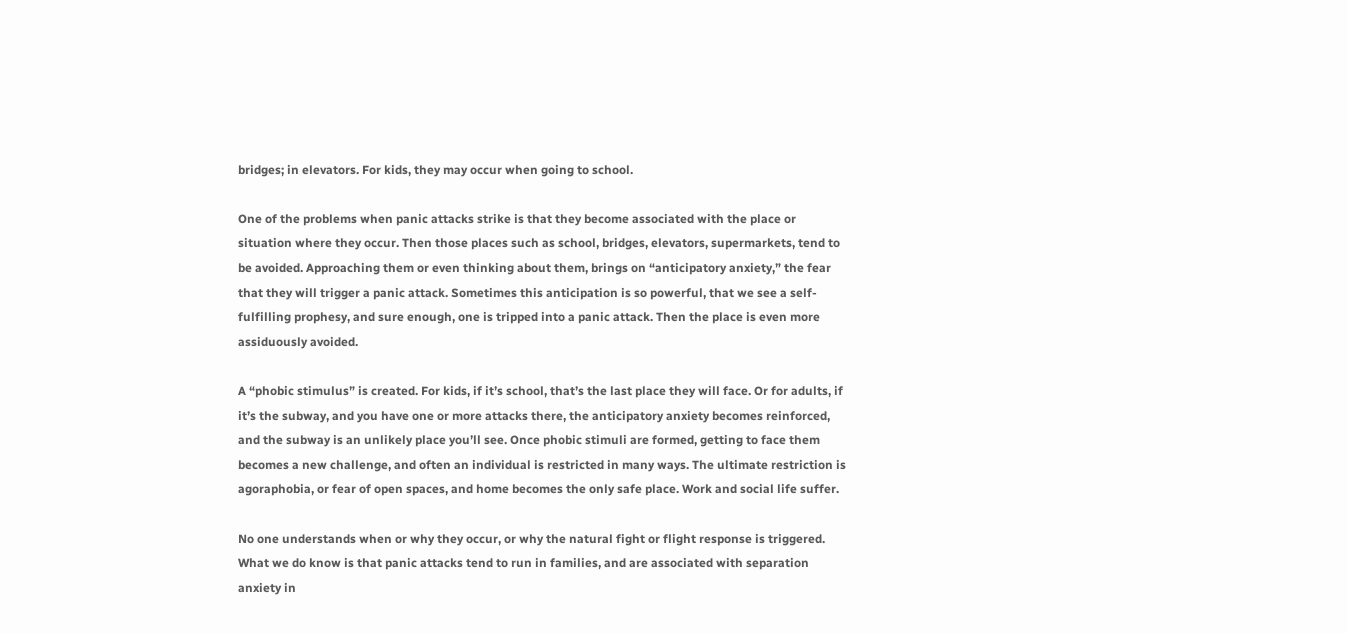bridges; in elevators. For kids, they may occur when going to school.

One of the problems when panic attacks strike is that they become associated with the place or situation where they occur. Then those places such as school, bridges, elevators, supermarkets, tend to be avoided. Approaching them or even thinking about them, brings on “anticipatory anxiety,” the fear that they will trigger a panic attack. Sometimes this anticipation is so powerful, that we see a self-fulfilling prophesy, and sure enough, one is tripped into a panic attack. Then the place is even more assiduously avoided.

A “phobic stimulus” is created. For kids, if it’s school, that’s the last place they will face. Or for adults, if it’s the subway, and you have one or more attacks there, the anticipatory anxiety becomes reinforced, and the subway is an unlikely place you’ll see. Once phobic stimuli are formed, getting to face them becomes a new challenge, and often an individual is restricted in many ways. The ultimate restriction is agoraphobia, or fear of open spaces, and home becomes the only safe place. Work and social life suffer.

No one understands when or why they occur, or why the natural fight or flight response is triggered. What we do know is that panic attacks tend to run in families, and are associated with separation anxiety in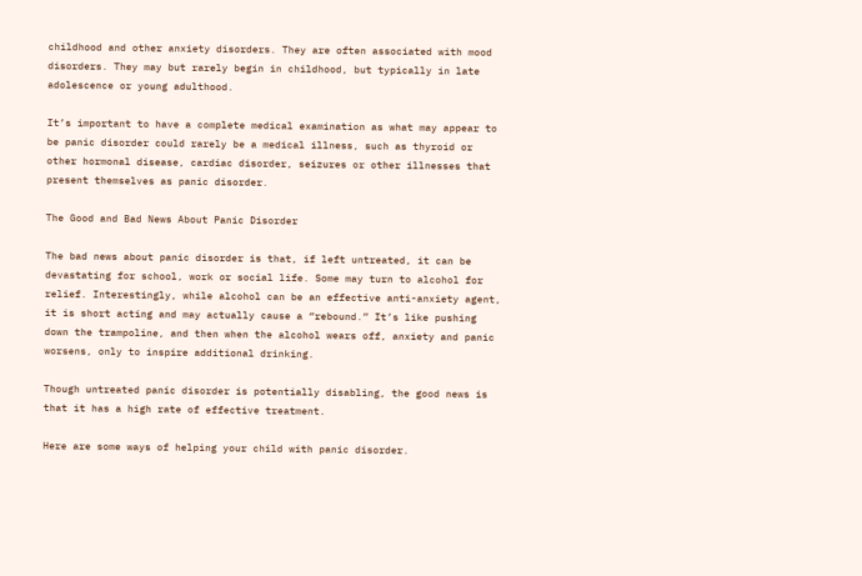childhood and other anxiety disorders. They are often associated with mood disorders. They may but rarely begin in childhood, but typically in late adolescence or young adulthood.

It’s important to have a complete medical examination as what may appear to be panic disorder could rarely be a medical illness, such as thyroid or other hormonal disease, cardiac disorder, seizures or other illnesses that present themselves as panic disorder.

The Good and Bad News About Panic Disorder

The bad news about panic disorder is that, if left untreated, it can be devastating for school, work or social life. Some may turn to alcohol for relief. Interestingly, while alcohol can be an effective anti-anxiety agent, it is short acting and may actually cause a “rebound.” It’s like pushing down the trampoline, and then when the alcohol wears off, anxiety and panic worsens, only to inspire additional drinking.

Though untreated panic disorder is potentially disabling, the good news is that it has a high rate of effective treatment.

Here are some ways of helping your child with panic disorder.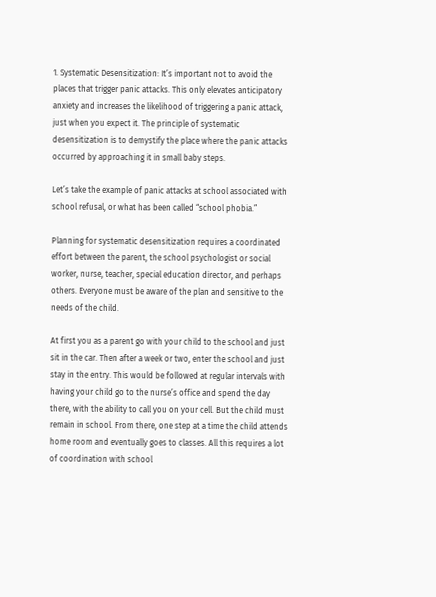1. Systematic Desensitization: It’s important not to avoid the places that trigger panic attacks. This only elevates anticipatory anxiety and increases the likelihood of triggering a panic attack, just when you expect it. The principle of systematic desensitization is to demystify the place where the panic attacks occurred by approaching it in small baby steps.

Let’s take the example of panic attacks at school associated with school refusal, or what has been called “school phobia.”

Planning for systematic desensitization requires a coordinated effort between the parent, the school psychologist or social worker, nurse, teacher, special education director, and perhaps others. Everyone must be aware of the plan and sensitive to the needs of the child.

At first you as a parent go with your child to the school and just sit in the car. Then after a week or two, enter the school and just stay in the entry. This would be followed at regular intervals with having your child go to the nurse’s office and spend the day there, with the ability to call you on your cell. But the child must remain in school. From there, one step at a time the child attends home room and eventually goes to classes. All this requires a lot of coordination with school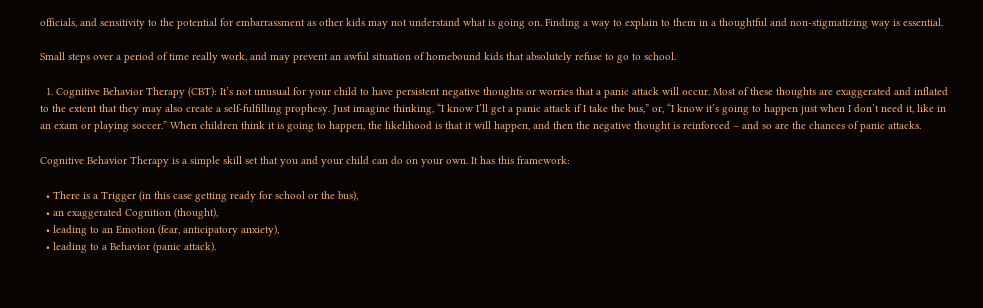officials, and sensitivity to the potential for embarrassment as other kids may not understand what is going on. Finding a way to explain to them in a thoughtful and non-stigmatizing way is essential.

Small steps over a period of time really work, and may prevent an awful situation of homebound kids that absolutely refuse to go to school.

  1. Cognitive Behavior Therapy (CBT): It’s not unusual for your child to have persistent negative thoughts or worries that a panic attack will occur. Most of these thoughts are exaggerated and inflated to the extent that they may also create a self-fulfilling prophesy. Just imagine thinking, “I know I’ll get a panic attack if I take the bus,” or, “I know it’s going to happen just when I don’t need it, like in an exam or playing soccer.” When children think it is going to happen, the likelihood is that it will happen, and then the negative thought is reinforced – and so are the chances of panic attacks.

Cognitive Behavior Therapy is a simple skill set that you and your child can do on your own. It has this framework:

  • There is a Trigger (in this case getting ready for school or the bus),
  • an exaggerated Cognition (thought),
  • leading to an Emotion (fear, anticipatory anxiety),
  • leading to a Behavior (panic attack).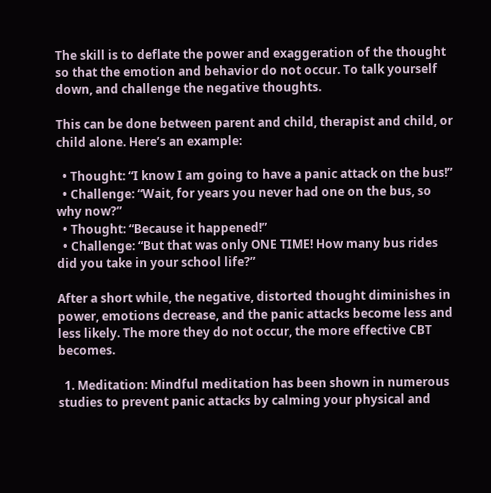The skill is to deflate the power and exaggeration of the thought so that the emotion and behavior do not occur. To talk yourself down, and challenge the negative thoughts.

This can be done between parent and child, therapist and child, or child alone. Here’s an example:

  • Thought: “I know I am going to have a panic attack on the bus!”
  • Challenge: “Wait, for years you never had one on the bus, so why now?”
  • Thought: “Because it happened!”
  • Challenge: “But that was only ONE TIME! How many bus rides did you take in your school life?”

After a short while, the negative, distorted thought diminishes in power, emotions decrease, and the panic attacks become less and less likely. The more they do not occur, the more effective CBT becomes.

  1. Meditation: Mindful meditation has been shown in numerous studies to prevent panic attacks by calming your physical and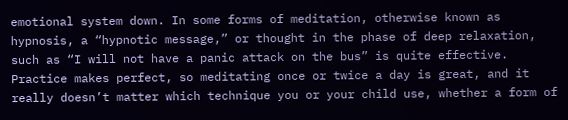emotional system down. In some forms of meditation, otherwise known as hypnosis, a “hypnotic message,” or thought in the phase of deep relaxation, such as “I will not have a panic attack on the bus” is quite effective. Practice makes perfect, so meditating once or twice a day is great, and it really doesn’t matter which technique you or your child use, whether a form of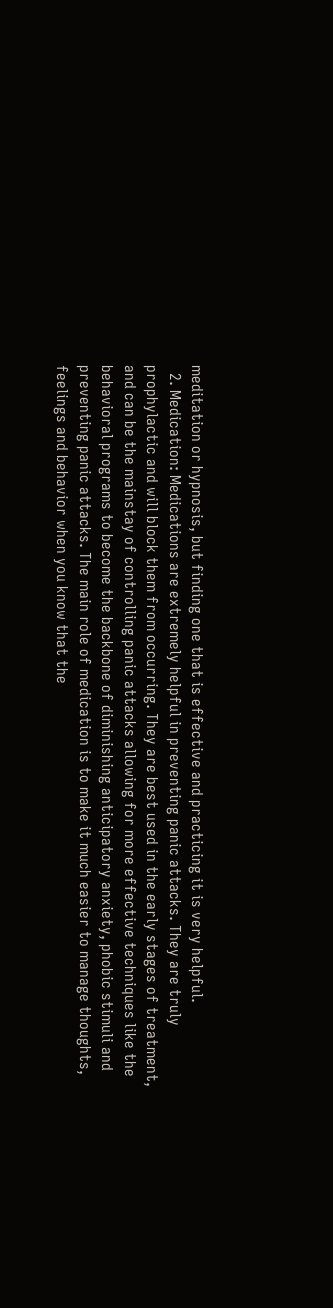meditation or hypnosis, but finding one that is effective and practicing it is very helpful.
  2. Medication: Medications are extremely helpful in preventing panic attacks. They are truly prophylactic and will block them from occurring. They are best used in the early stages of treatment, and can be the mainstay of controlling panic attacks allowing for more effective techniques like the behavioral programs to become the backbone of diminishing anticipatory anxiety, phobic stimuli and preventing panic attacks. The main role of medication is to make it much easier to manage thoughts, feelings and behavior when you know that the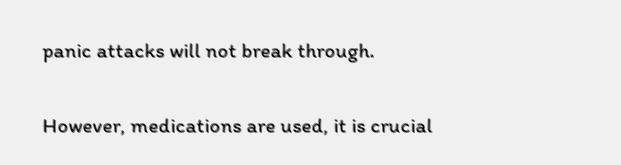panic attacks will not break through.

However, medications are used, it is crucial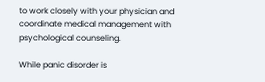to work closely with your physician and coordinate medical management with psychological counseling.

While panic disorder is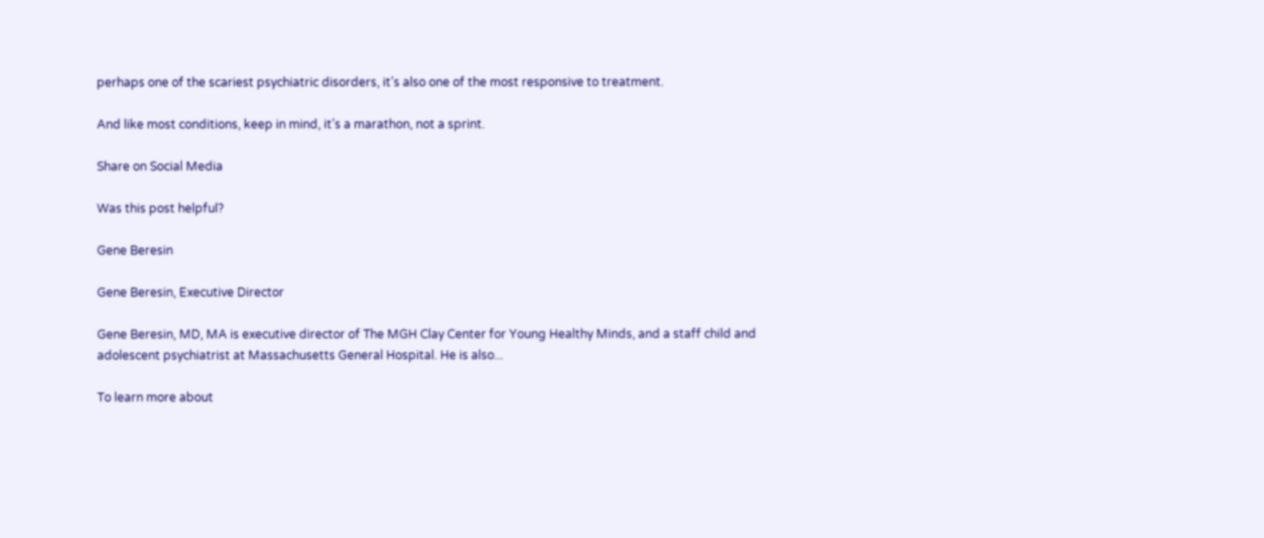perhaps one of the scariest psychiatric disorders, it’s also one of the most responsive to treatment.

And like most conditions, keep in mind, it’s a marathon, not a sprint.

Share on Social Media

Was this post helpful?

Gene Beresin

Gene Beresin, Executive Director

Gene Beresin, MD, MA is executive director of The MGH Clay Center for Young Healthy Minds, and a staff child and adolescent psychiatrist at Massachusetts General Hospital. He is also...

To learn more about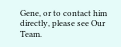Gene, or to contact him directly, please see Our Team.